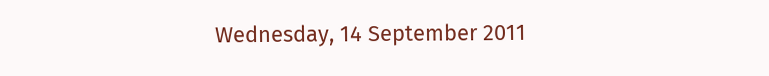Wednesday, 14 September 2011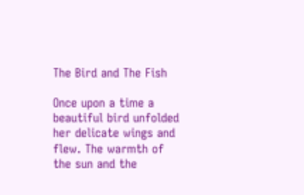The Bird and The Fish

Once upon a time a beautiful bird unfolded her delicate wings and flew. The warmth of the sun and the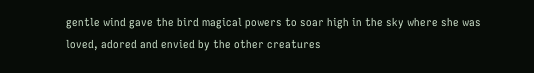gentle wind gave the bird magical powers to soar high in the sky where she was loved, adored and envied by the other creatures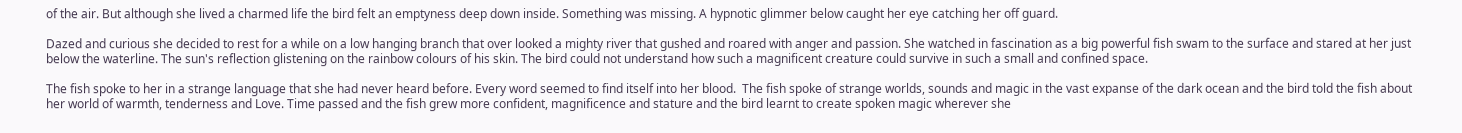of the air. But although she lived a charmed life the bird felt an emptyness deep down inside. Something was missing. A hypnotic glimmer below caught her eye catching her off guard.

Dazed and curious she decided to rest for a while on a low hanging branch that over looked a mighty river that gushed and roared with anger and passion. She watched in fascination as a big powerful fish swam to the surface and stared at her just below the waterline. The sun's reflection glistening on the rainbow colours of his skin. The bird could not understand how such a magnificent creature could survive in such a small and confined space.

The fish spoke to her in a strange language that she had never heard before. Every word seemed to find itself into her blood.  The fish spoke of strange worlds, sounds and magic in the vast expanse of the dark ocean and the bird told the fish about her world of warmth, tenderness and Love. Time passed and the fish grew more confident, magnificence and stature and the bird learnt to create spoken magic wherever she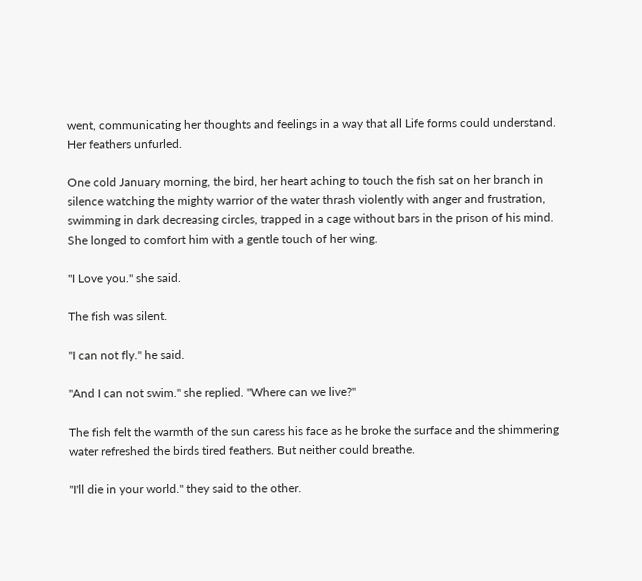went, communicating her thoughts and feelings in a way that all Life forms could understand. Her feathers unfurled.

One cold January morning, the bird, her heart aching to touch the fish sat on her branch in silence watching the mighty warrior of the water thrash violently with anger and frustration, swimming in dark decreasing circles, trapped in a cage without bars in the prison of his mind. She longed to comfort him with a gentle touch of her wing.

"I Love you." she said.

The fish was silent.

"I can not fly." he said.

"And I can not swim." she replied. "Where can we live?"

The fish felt the warmth of the sun caress his face as he broke the surface and the shimmering water refreshed the birds tired feathers. But neither could breathe.

"I'll die in your world." they said to the other.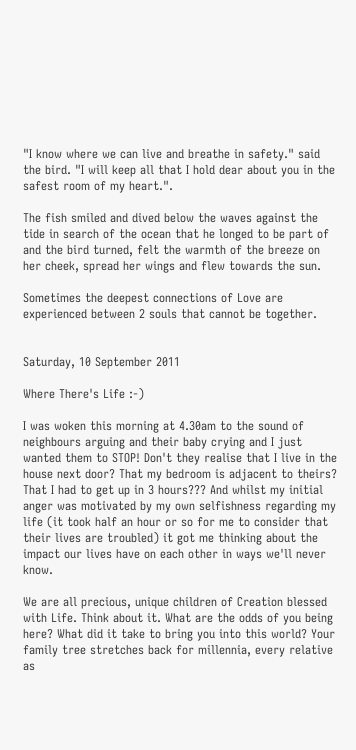"I know where we can live and breathe in safety." said the bird. "I will keep all that I hold dear about you in the safest room of my heart.".

The fish smiled and dived below the waves against the tide in search of the ocean that he longed to be part of and the bird turned, felt the warmth of the breeze on her cheek, spread her wings and flew towards the sun.

Sometimes the deepest connections of Love are experienced between 2 souls that cannot be together.


Saturday, 10 September 2011

Where There's Life :-)

I was woken this morning at 4.30am to the sound of neighbours arguing and their baby crying and I just wanted them to STOP! Don't they realise that I live in the house next door? That my bedroom is adjacent to theirs? That I had to get up in 3 hours??? And whilst my initial anger was motivated by my own selfishness regarding my life (it took half an hour or so for me to consider that their lives are troubled) it got me thinking about the impact our lives have on each other in ways we'll never know.

We are all precious, unique children of Creation blessed with Life. Think about it. What are the odds of you being here? What did it take to bring you into this world? Your family tree stretches back for millennia, every relative as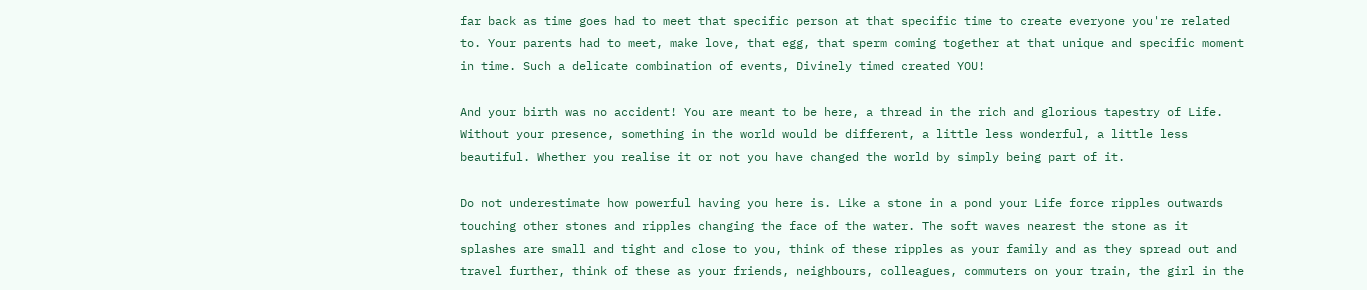far back as time goes had to meet that specific person at that specific time to create everyone you're related to. Your parents had to meet, make love, that egg, that sperm coming together at that unique and specific moment in time. Such a delicate combination of events, Divinely timed created YOU!

And your birth was no accident! You are meant to be here, a thread in the rich and glorious tapestry of Life. Without your presence, something in the world would be different, a little less wonderful, a little less beautiful. Whether you realise it or not you have changed the world by simply being part of it.

Do not underestimate how powerful having you here is. Like a stone in a pond your Life force ripples outwards touching other stones and ripples changing the face of the water. The soft waves nearest the stone as it splashes are small and tight and close to you, think of these ripples as your family and as they spread out and travel further, think of these as your friends, neighbours, colleagues, commuters on your train, the girl in the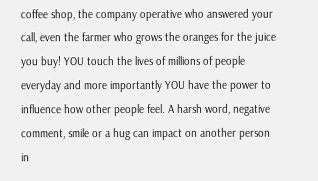coffee shop, the company operative who answered your call, even the farmer who grows the oranges for the juice you buy! YOU touch the lives of millions of people everyday and more importantly YOU have the power to influence how other people feel. A harsh word, negative comment, smile or a hug can impact on another person in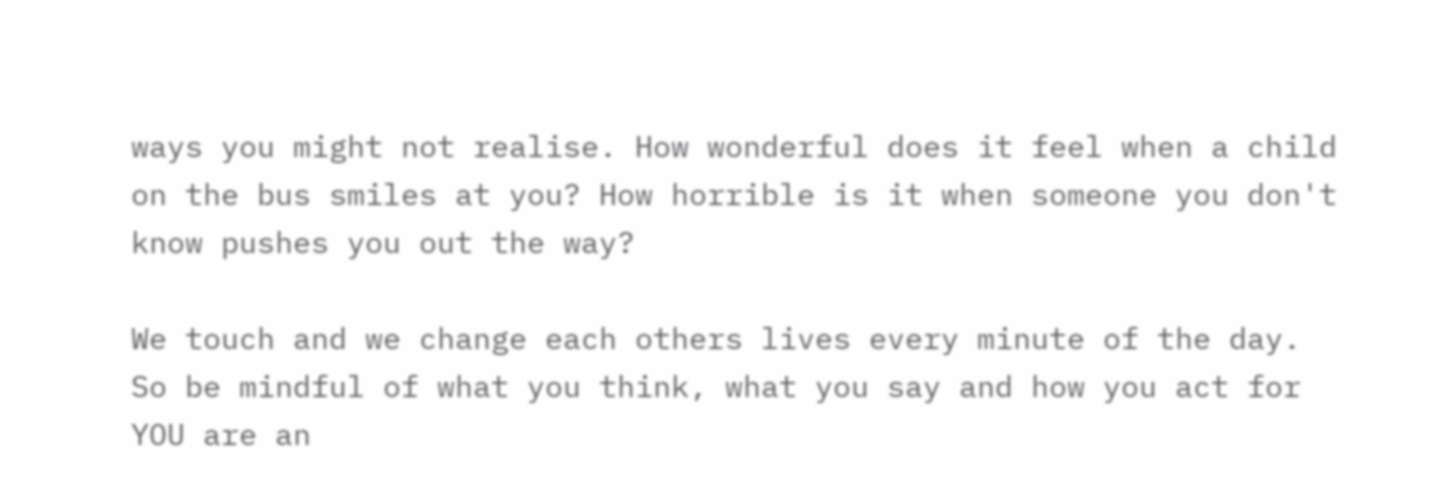ways you might not realise. How wonderful does it feel when a child on the bus smiles at you? How horrible is it when someone you don't know pushes you out the way?

We touch and we change each others lives every minute of the day.  So be mindful of what you think, what you say and how you act for YOU are an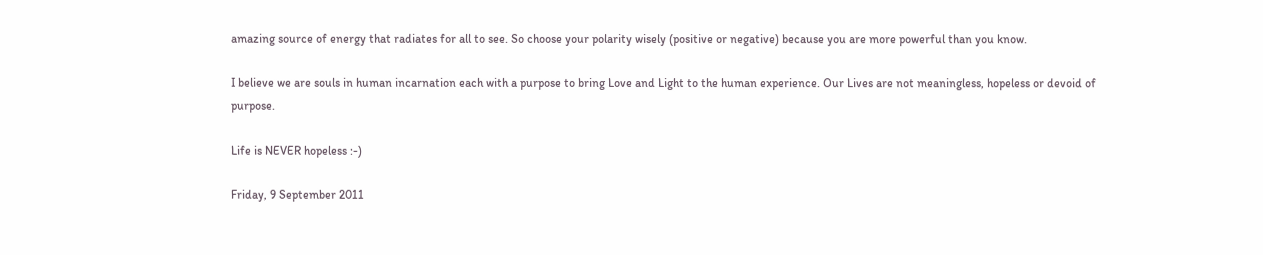amazing source of energy that radiates for all to see. So choose your polarity wisely (positive or negative) because you are more powerful than you know.

I believe we are souls in human incarnation each with a purpose to bring Love and Light to the human experience. Our Lives are not meaningless, hopeless or devoid of purpose.

Life is NEVER hopeless :-)

Friday, 9 September 2011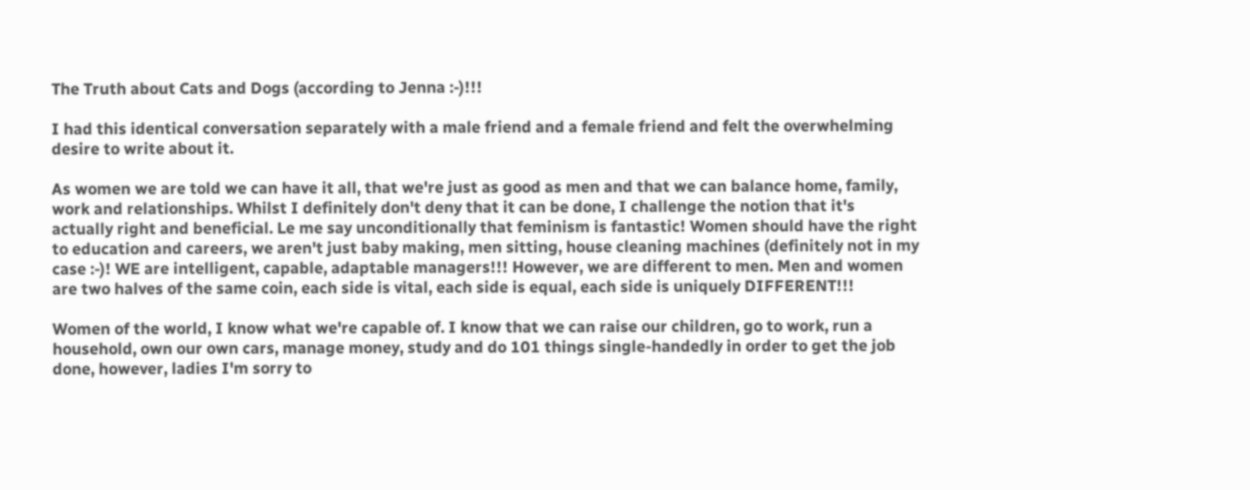The Truth about Cats and Dogs (according to Jenna :-)!!!

I had this identical conversation separately with a male friend and a female friend and felt the overwhelming desire to write about it.

As women we are told we can have it all, that we're just as good as men and that we can balance home, family, work and relationships. Whilst I definitely don't deny that it can be done, I challenge the notion that it's actually right and beneficial. Le me say unconditionally that feminism is fantastic! Women should have the right to education and careers, we aren't just baby making, men sitting, house cleaning machines (definitely not in my case :-)! WE are intelligent, capable, adaptable managers!!! However, we are different to men. Men and women are two halves of the same coin, each side is vital, each side is equal, each side is uniquely DIFFERENT!!!

Women of the world, I know what we're capable of. I know that we can raise our children, go to work, run a household, own our own cars, manage money, study and do 101 things single-handedly in order to get the job done, however, ladies I'm sorry to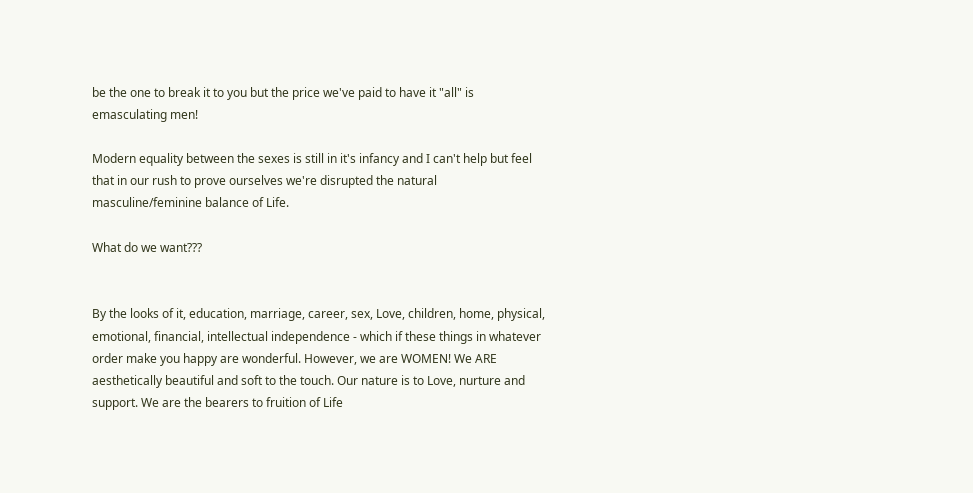be the one to break it to you but the price we've paid to have it "all" is emasculating men!

Modern equality between the sexes is still in it's infancy and I can't help but feel that in our rush to prove ourselves we're disrupted the natural masculine/feminine balance of Life.

What do we want???


By the looks of it, education, marriage, career, sex, Love, children, home, physical, emotional, financial, intellectual independence - which if these things in whatever order make you happy are wonderful. However, we are WOMEN! We ARE aesthetically beautiful and soft to the touch. Our nature is to Love, nurture and support. We are the bearers to fruition of Life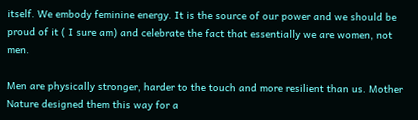itself. We embody feminine energy. It is the source of our power and we should be proud of it ( I sure am) and celebrate the fact that essentially we are women, not men.

Men are physically stronger, harder to the touch and more resilient than us. Mother Nature designed them this way for a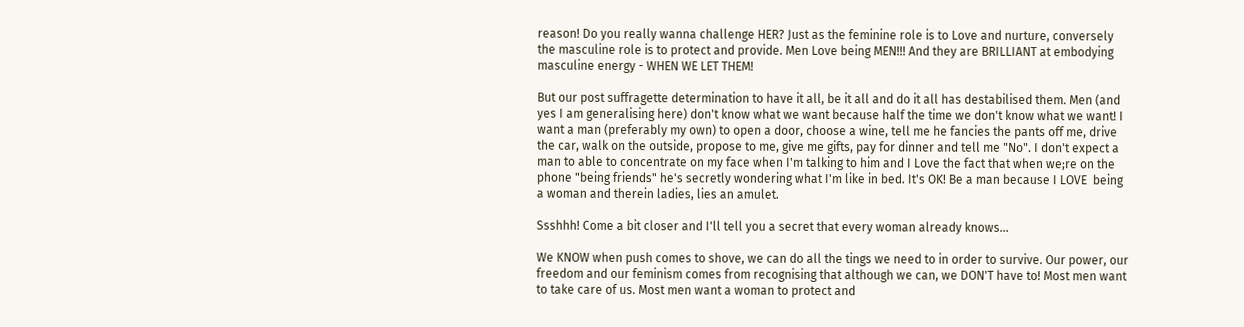reason! Do you really wanna challenge HER? Just as the feminine role is to Love and nurture, conversely the masculine role is to protect and provide. Men Love being MEN!!! And they are BRILLIANT at embodying masculine energy - WHEN WE LET THEM!

But our post suffragette determination to have it all, be it all and do it all has destabilised them. Men (and yes I am generalising here) don't know what we want because half the time we don't know what we want! I want a man (preferably my own) to open a door, choose a wine, tell me he fancies the pants off me, drive the car, walk on the outside, propose to me, give me gifts, pay for dinner and tell me "No". I don't expect a man to able to concentrate on my face when I'm talking to him and I Love the fact that when we;re on the phone "being friends" he's secretly wondering what I'm like in bed. It's OK! Be a man because I LOVE  being a woman and therein ladies, lies an amulet.

Ssshhh! Come a bit closer and I'll tell you a secret that every woman already knows...

We KNOW when push comes to shove, we can do all the tings we need to in order to survive. Our power, our freedom and our feminism comes from recognising that although we can, we DON'T have to! Most men want to take care of us. Most men want a woman to protect and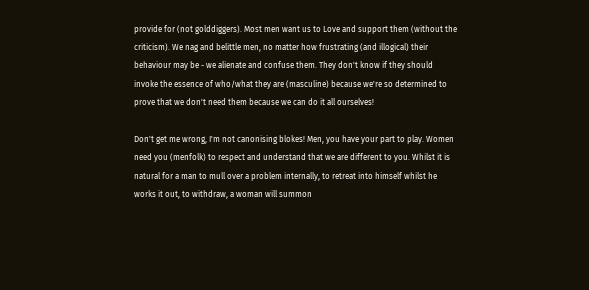provide for (not golddiggers). Most men want us to Love and support them (without the criticism). We nag and belittle men, no matter how frustrating (and illogical) their behaviour may be - we alienate and confuse them. They don't know if they should invoke the essence of who/what they are (masculine) because we're so determined to prove that we don't need them because we can do it all ourselves!

Don't get me wrong, I'm not canonising blokes! Men, you have your part to play. Women need you (menfolk) to respect and understand that we are different to you. Whilst it is natural for a man to mull over a problem internally, to retreat into himself whilst he works it out, to withdraw, a woman will summon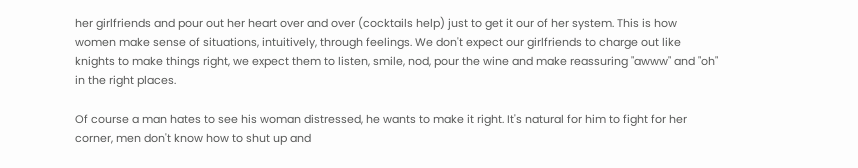her girlfriends and pour out her heart over and over (cocktails help) just to get it our of her system. This is how women make sense of situations, intuitively, through feelings. We don't expect our girlfriends to charge out like knights to make things right, we expect them to listen, smile, nod, pour the wine and make reassuring "awww" and "oh" in the right places.

Of course a man hates to see his woman distressed, he wants to make it right. It's natural for him to fight for her corner, men don't know how to shut up and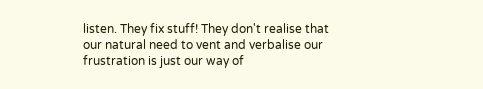listen. They fix stuff! They don't realise that our natural need to vent and verbalise our frustration is just our way of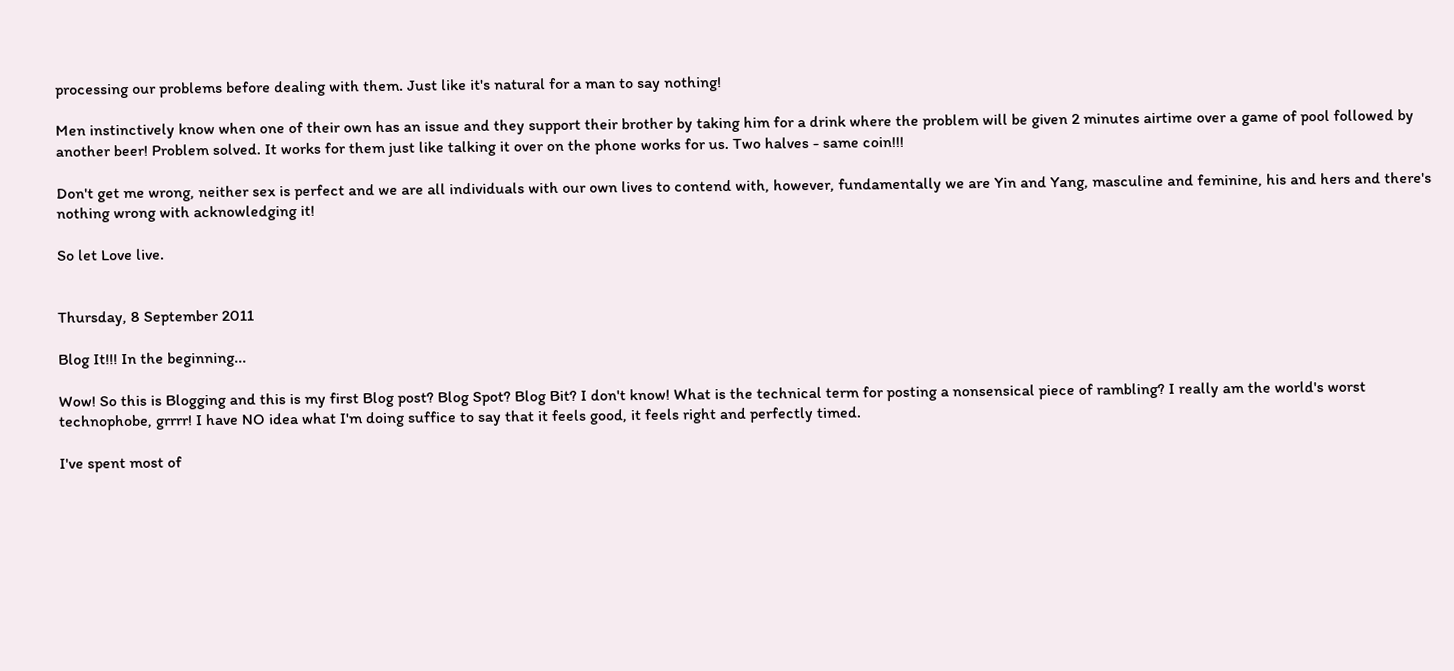processing our problems before dealing with them. Just like it's natural for a man to say nothing!

Men instinctively know when one of their own has an issue and they support their brother by taking him for a drink where the problem will be given 2 minutes airtime over a game of pool followed by another beer! Problem solved. It works for them just like talking it over on the phone works for us. Two halves - same coin!!!

Don't get me wrong, neither sex is perfect and we are all individuals with our own lives to contend with, however, fundamentally we are Yin and Yang, masculine and feminine, his and hers and there's nothing wrong with acknowledging it!

So let Love live.


Thursday, 8 September 2011

Blog It!!! In the beginning...

Wow! So this is Blogging and this is my first Blog post? Blog Spot? Blog Bit? I don't know! What is the technical term for posting a nonsensical piece of rambling? I really am the world's worst technophobe, grrrr! I have NO idea what I'm doing suffice to say that it feels good, it feels right and perfectly timed.

I've spent most of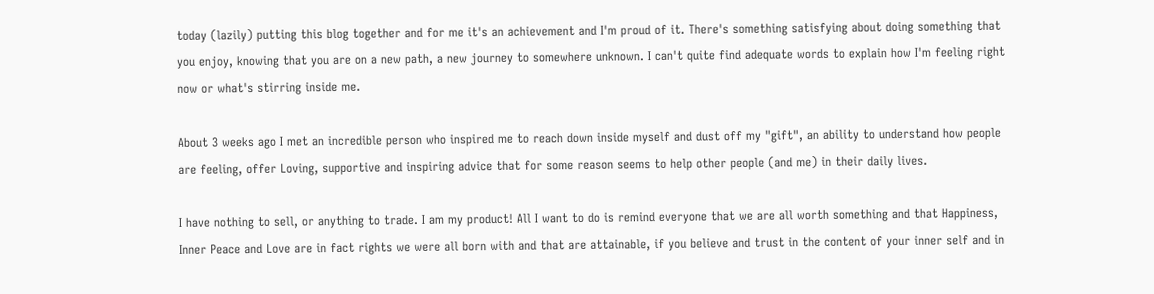today (lazily) putting this blog together and for me it's an achievement and I'm proud of it. There's something satisfying about doing something that you enjoy, knowing that you are on a new path, a new journey to somewhere unknown. I can't quite find adequate words to explain how I'm feeling right now or what's stirring inside me.

About 3 weeks ago I met an incredible person who inspired me to reach down inside myself and dust off my "gift", an ability to understand how people are feeling, offer Loving, supportive and inspiring advice that for some reason seems to help other people (and me) in their daily lives.

I have nothing to sell, or anything to trade. I am my product! All I want to do is remind everyone that we are all worth something and that Happiness, Inner Peace and Love are in fact rights we were all born with and that are attainable, if you believe and trust in the content of your inner self and in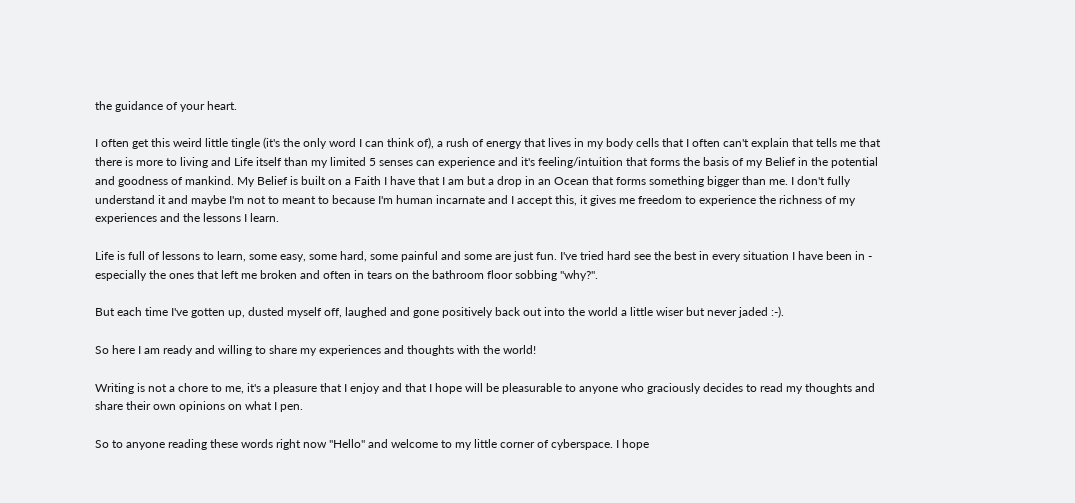the guidance of your heart.

I often get this weird little tingle (it's the only word I can think of), a rush of energy that lives in my body cells that I often can't explain that tells me that there is more to living and Life itself than my limited 5 senses can experience and it's feeling/intuition that forms the basis of my Belief in the potential and goodness of mankind. My Belief is built on a Faith I have that I am but a drop in an Ocean that forms something bigger than me. I don't fully understand it and maybe I'm not to meant to because I'm human incarnate and I accept this, it gives me freedom to experience the richness of my experiences and the lessons I learn.

Life is full of lessons to learn, some easy, some hard, some painful and some are just fun. I've tried hard see the best in every situation I have been in - especially the ones that left me broken and often in tears on the bathroom floor sobbing "why?".

But each time I've gotten up, dusted myself off, laughed and gone positively back out into the world a little wiser but never jaded :-).

So here I am ready and willing to share my experiences and thoughts with the world!

Writing is not a chore to me, it's a pleasure that I enjoy and that I hope will be pleasurable to anyone who graciously decides to read my thoughts and share their own opinions on what I pen.

So to anyone reading these words right now "Hello" and welcome to my little corner of cyberspace. I hope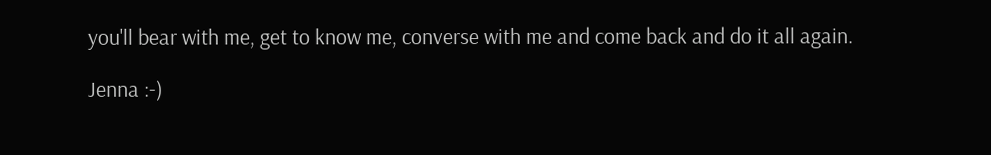you'll bear with me, get to know me, converse with me and come back and do it all again.

Jenna :-)